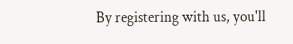By registering with us, you'll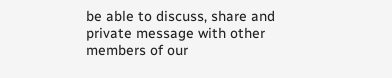be able to discuss, share and private message with other members of our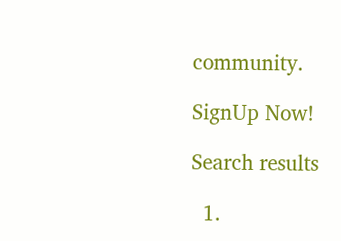community.

SignUp Now!

Search results

  1.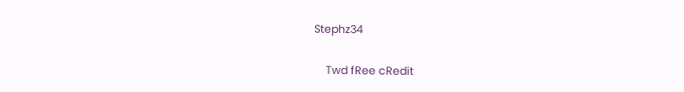Stephz34

    Twd fRee cRedit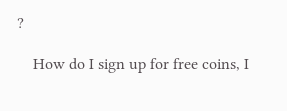?

    How do I sign up for free coins, I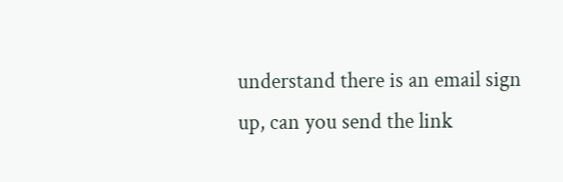understand there is an email sign up, can you send the link